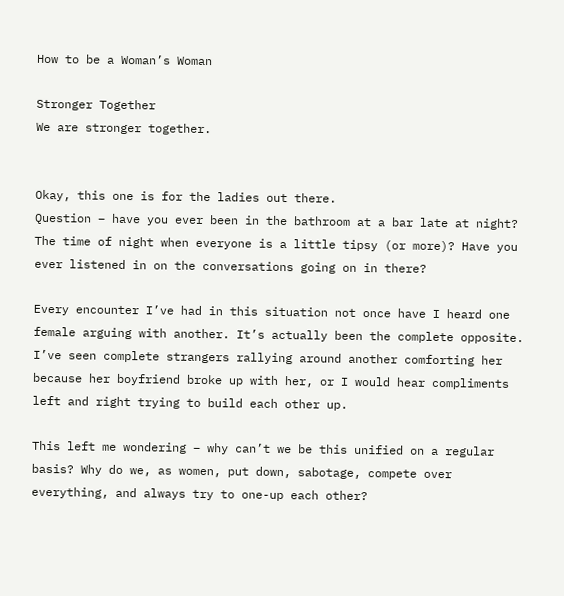How to be a Woman’s Woman

Stronger Together
We are stronger together.


Okay, this one is for the ladies out there.
Question – have you ever been in the bathroom at a bar late at night? The time of night when everyone is a little tipsy (or more)? Have you ever listened in on the conversations going on in there?

Every encounter I’ve had in this situation not once have I heard one female arguing with another. It’s actually been the complete opposite. I’ve seen complete strangers rallying around another comforting her because her boyfriend broke up with her, or I would hear compliments left and right trying to build each other up.

This left me wondering – why can’t we be this unified on a regular basis? Why do we, as women, put down, sabotage, compete over everything, and always try to one-up each other?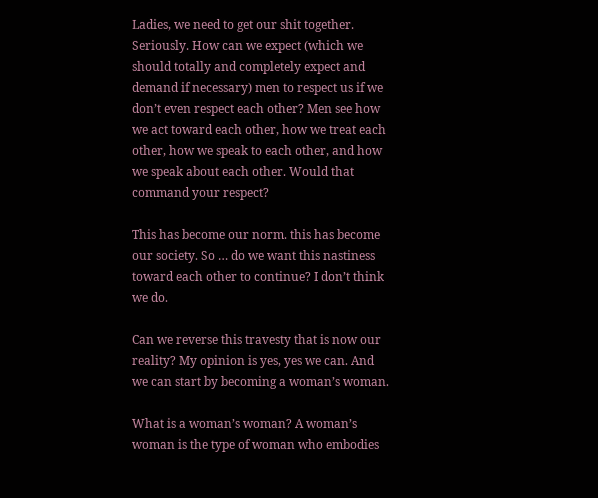Ladies, we need to get our shit together. Seriously. How can we expect (which we should totally and completely expect and demand if necessary) men to respect us if we don’t even respect each other? Men see how we act toward each other, how we treat each other, how we speak to each other, and how we speak about each other. Would that command your respect?

This has become our norm. this has become our society. So … do we want this nastiness toward each other to continue? I don’t think we do.

Can we reverse this travesty that is now our reality? My opinion is yes, yes we can. And we can start by becoming a woman’s woman.

What is a woman’s woman? A woman’s woman is the type of woman who embodies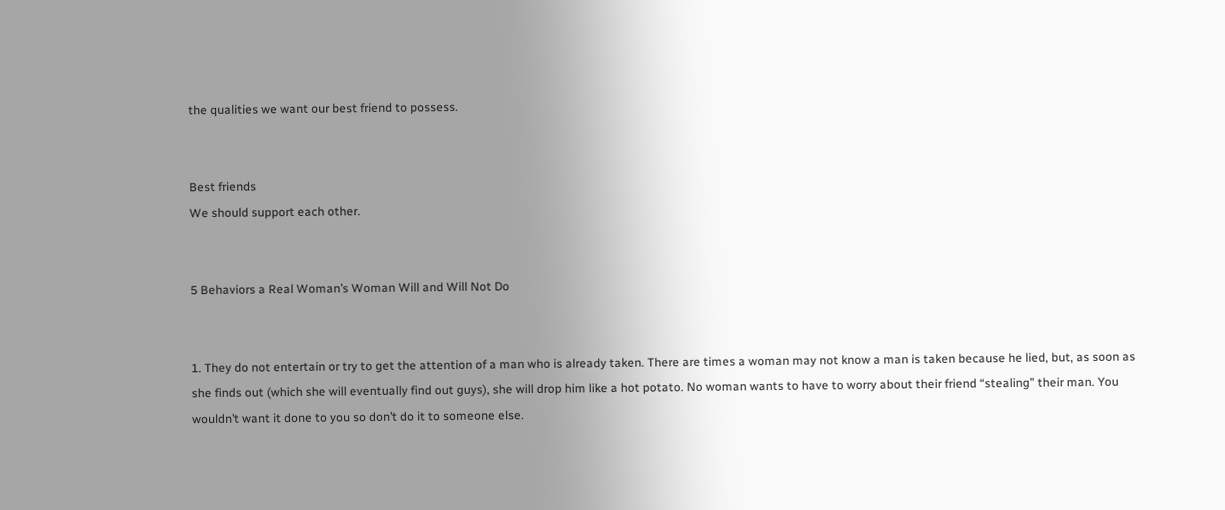the qualities we want our best friend to possess.


Best friends
We should support each other.


5 Behaviors a Real Woman’s Woman Will and Will Not Do


1. They do not entertain or try to get the attention of a man who is already taken. There are times a woman may not know a man is taken because he lied, but, as soon as she finds out (which she will eventually find out guys), she will drop him like a hot potato. No woman wants to have to worry about their friend “stealing” their man. You wouldn’t want it done to you so don’t do it to someone else.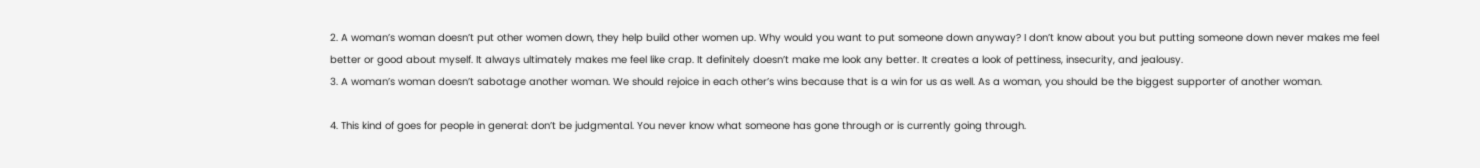2. A woman’s woman doesn’t put other women down, they help build other women up. Why would you want to put someone down anyway? I don’t know about you but putting someone down never makes me feel better or good about myself. It always ultimately makes me feel like crap. It definitely doesn’t make me look any better. It creates a look of pettiness, insecurity, and jealousy.
3. A woman’s woman doesn’t sabotage another woman. We should rejoice in each other’s wins because that is a win for us as well. As a woman, you should be the biggest supporter of another woman.

4. This kind of goes for people in general: don’t be judgmental. You never know what someone has gone through or is currently going through.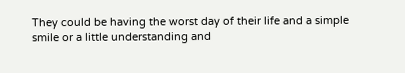They could be having the worst day of their life and a simple smile or a little understanding and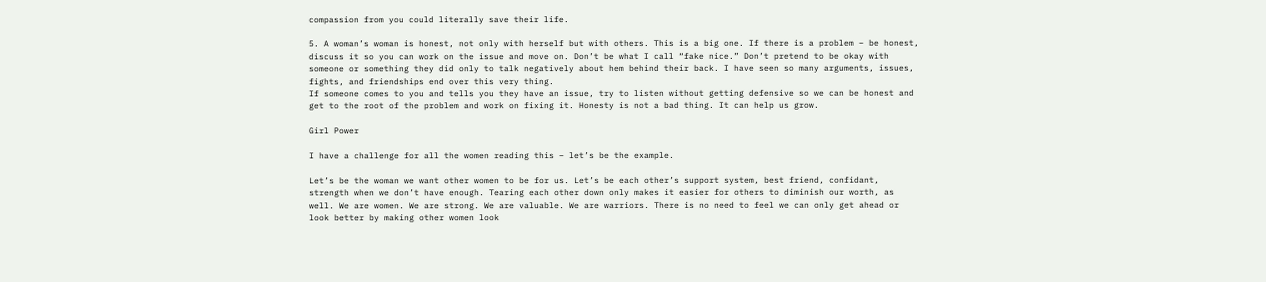compassion from you could literally save their life.

5. A woman’s woman is honest, not only with herself but with others. This is a big one. If there is a problem – be honest, discuss it so you can work on the issue and move on. Don’t be what I call “fake nice.” Don’t pretend to be okay with someone or something they did only to talk negatively about hem behind their back. I have seen so many arguments, issues, fights, and friendships end over this very thing.
If someone comes to you and tells you they have an issue, try to listen without getting defensive so we can be honest and get to the root of the problem and work on fixing it. Honesty is not a bad thing. It can help us grow.

Girl Power

I have a challenge for all the women reading this – let’s be the example.

Let’s be the woman we want other women to be for us. Let’s be each other’s support system, best friend, confidant, strength when we don’t have enough. Tearing each other down only makes it easier for others to diminish our worth, as well. We are women. We are strong. We are valuable. We are warriors. There is no need to feel we can only get ahead or look better by making other women look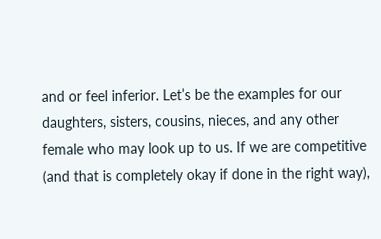and or feel inferior. Let’s be the examples for our daughters, sisters, cousins, nieces, and any other female who may look up to us. If we are competitive (and that is completely okay if done in the right way),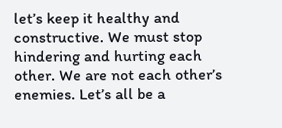let’s keep it healthy and constructive. We must stop hindering and hurting each other. We are not each other’s enemies. Let’s all be a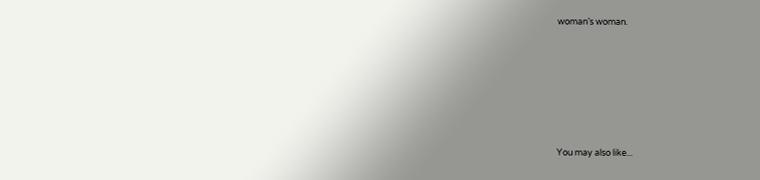woman’s woman.







You may also like...